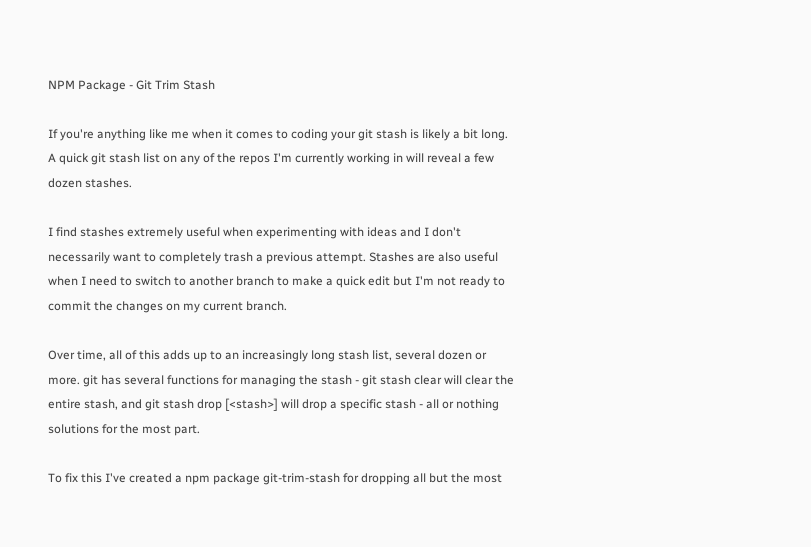NPM Package - Git Trim Stash

If you're anything like me when it comes to coding your git stash is likely a bit long. A quick git stash list on any of the repos I'm currently working in will reveal a few dozen stashes.

I find stashes extremely useful when experimenting with ideas and I don't necessarily want to completely trash a previous attempt. Stashes are also useful when I need to switch to another branch to make a quick edit but I'm not ready to commit the changes on my current branch.

Over time, all of this adds up to an increasingly long stash list, several dozen or more. git has several functions for managing the stash - git stash clear will clear the entire stash, and git stash drop [<stash>] will drop a specific stash - all or nothing solutions for the most part.

To fix this I've created a npm package git-trim-stash for dropping all but the most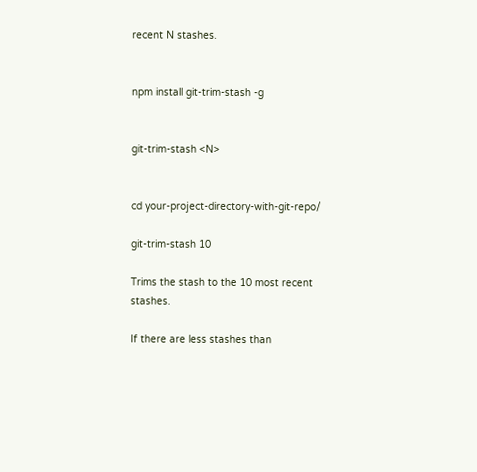recent N stashes.


npm install git-trim-stash -g


git-trim-stash <N>


cd your-project-directory-with-git-repo/

git-trim-stash 10

Trims the stash to the 10 most recent stashes.

If there are less stashes than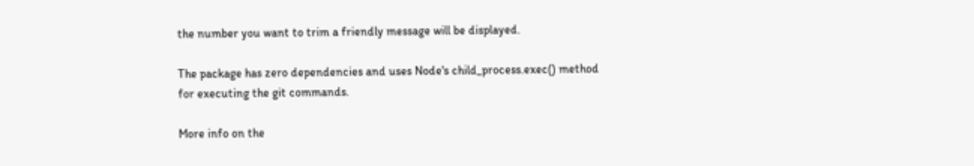the number you want to trim a friendly message will be displayed.

The package has zero dependencies and uses Node's child_process.exec() method for executing the git commands.

More info on the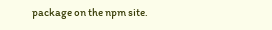package on the npm site.